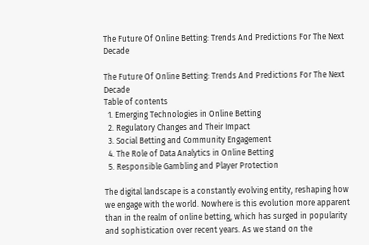The Future Of Online Betting: Trends And Predictions For The Next Decade

The Future Of Online Betting: Trends And Predictions For The Next Decade
Table of contents
  1. Emerging Technologies in Online Betting
  2. Regulatory Changes and Their Impact
  3. Social Betting and Community Engagement
  4. The Role of Data Analytics in Online Betting
  5. Responsible Gambling and Player Protection

The digital landscape is a constantly evolving entity, reshaping how we engage with the world. Nowhere is this evolution more apparent than in the realm of online betting, which has surged in popularity and sophistication over recent years. As we stand on the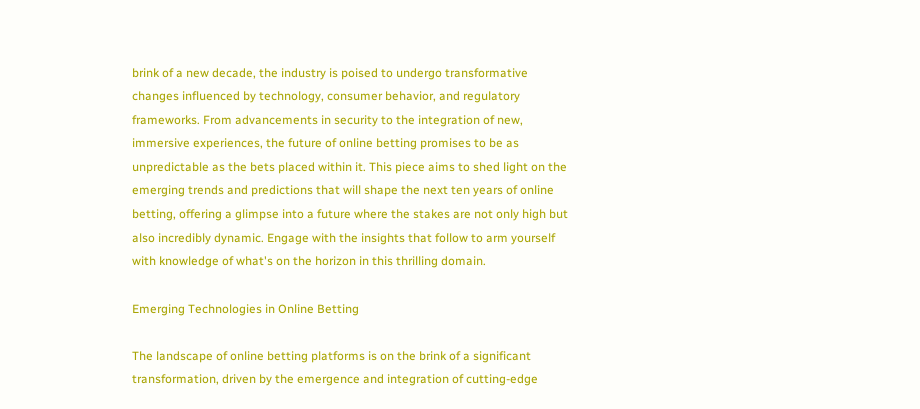brink of a new decade, the industry is poised to undergo transformative changes influenced by technology, consumer behavior, and regulatory frameworks. From advancements in security to the integration of new, immersive experiences, the future of online betting promises to be as unpredictable as the bets placed within it. This piece aims to shed light on the emerging trends and predictions that will shape the next ten years of online betting, offering a glimpse into a future where the stakes are not only high but also incredibly dynamic. Engage with the insights that follow to arm yourself with knowledge of what's on the horizon in this thrilling domain.

Emerging Technologies in Online Betting

The landscape of online betting platforms is on the brink of a significant transformation, driven by the emergence and integration of cutting-edge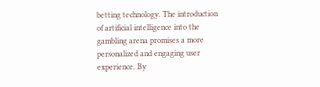betting technology. The introduction of artificial intelligence into the gambling arena promises a more personalized and engaging user experience. By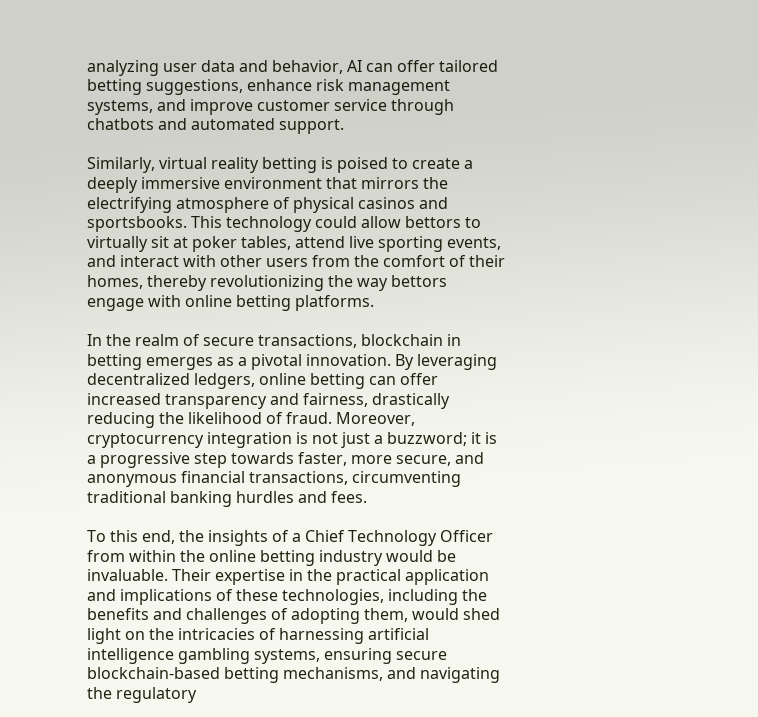analyzing user data and behavior, AI can offer tailored betting suggestions, enhance risk management systems, and improve customer service through chatbots and automated support.

Similarly, virtual reality betting is poised to create a deeply immersive environment that mirrors the electrifying atmosphere of physical casinos and sportsbooks. This technology could allow bettors to virtually sit at poker tables, attend live sporting events, and interact with other users from the comfort of their homes, thereby revolutionizing the way bettors engage with online betting platforms.

In the realm of secure transactions, blockchain in betting emerges as a pivotal innovation. By leveraging decentralized ledgers, online betting can offer increased transparency and fairness, drastically reducing the likelihood of fraud. Moreover, cryptocurrency integration is not just a buzzword; it is a progressive step towards faster, more secure, and anonymous financial transactions, circumventing traditional banking hurdles and fees.

To this end, the insights of a Chief Technology Officer from within the online betting industry would be invaluable. Their expertise in the practical application and implications of these technologies, including the benefits and challenges of adopting them, would shed light on the intricacies of harnessing artificial intelligence gambling systems, ensuring secure blockchain-based betting mechanisms, and navigating the regulatory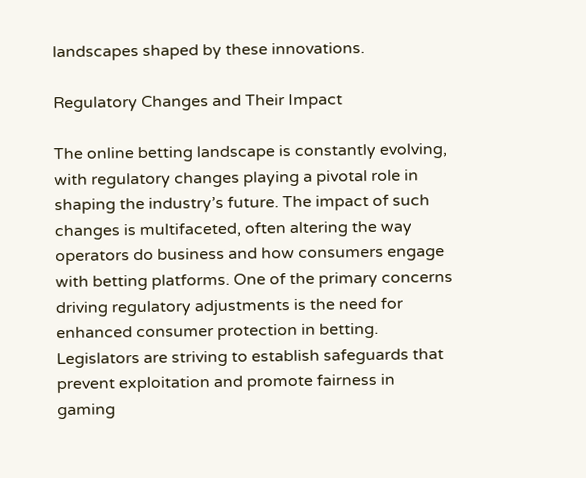landscapes shaped by these innovations.

Regulatory Changes and Their Impact

The online betting landscape is constantly evolving, with regulatory changes playing a pivotal role in shaping the industry’s future. The impact of such changes is multifaceted, often altering the way operators do business and how consumers engage with betting platforms. One of the primary concerns driving regulatory adjustments is the need for enhanced consumer protection in betting. Legislators are striving to establish safeguards that prevent exploitation and promote fairness in gaming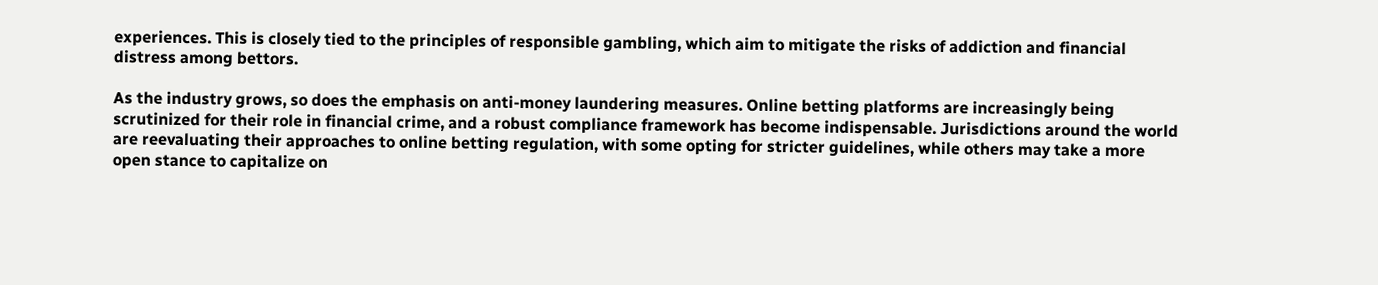experiences. This is closely tied to the principles of responsible gambling, which aim to mitigate the risks of addiction and financial distress among bettors.

As the industry grows, so does the emphasis on anti-money laundering measures. Online betting platforms are increasingly being scrutinized for their role in financial crime, and a robust compliance framework has become indispensable. Jurisdictions around the world are reevaluating their approaches to online betting regulation, with some opting for stricter guidelines, while others may take a more open stance to capitalize on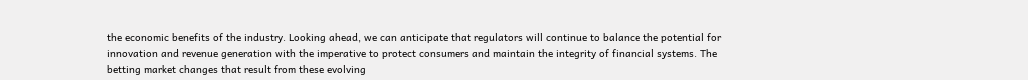the economic benefits of the industry. Looking ahead, we can anticipate that regulators will continue to balance the potential for innovation and revenue generation with the imperative to protect consumers and maintain the integrity of financial systems. The betting market changes that result from these evolving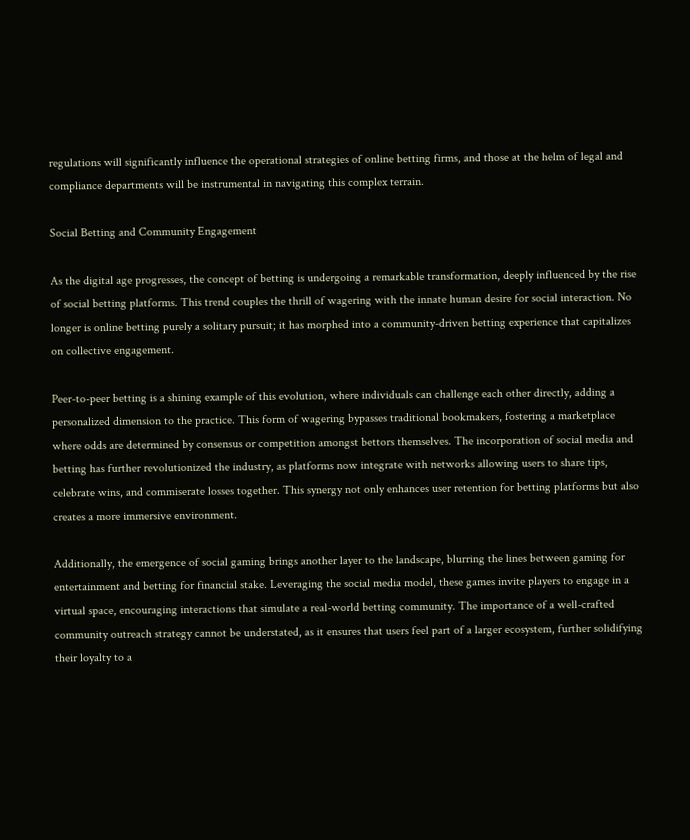regulations will significantly influence the operational strategies of online betting firms, and those at the helm of legal and compliance departments will be instrumental in navigating this complex terrain.

Social Betting and Community Engagement

As the digital age progresses, the concept of betting is undergoing a remarkable transformation, deeply influenced by the rise of social betting platforms. This trend couples the thrill of wagering with the innate human desire for social interaction. No longer is online betting purely a solitary pursuit; it has morphed into a community-driven betting experience that capitalizes on collective engagement.

Peer-to-peer betting is a shining example of this evolution, where individuals can challenge each other directly, adding a personalized dimension to the practice. This form of wagering bypasses traditional bookmakers, fostering a marketplace where odds are determined by consensus or competition amongst bettors themselves. The incorporation of social media and betting has further revolutionized the industry, as platforms now integrate with networks allowing users to share tips, celebrate wins, and commiserate losses together. This synergy not only enhances user retention for betting platforms but also creates a more immersive environment.

Additionally, the emergence of social gaming brings another layer to the landscape, blurring the lines between gaming for entertainment and betting for financial stake. Leveraging the social media model, these games invite players to engage in a virtual space, encouraging interactions that simulate a real-world betting community. The importance of a well-crafted community outreach strategy cannot be understated, as it ensures that users feel part of a larger ecosystem, further solidifying their loyalty to a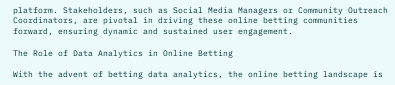platform. Stakeholders, such as Social Media Managers or Community Outreach Coordinators, are pivotal in driving these online betting communities forward, ensuring dynamic and sustained user engagement.

The Role of Data Analytics in Online Betting

With the advent of betting data analytics, the online betting landscape is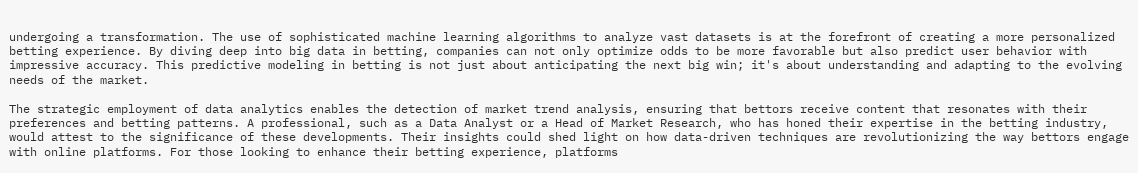undergoing a transformation. The use of sophisticated machine learning algorithms to analyze vast datasets is at the forefront of creating a more personalized betting experience. By diving deep into big data in betting, companies can not only optimize odds to be more favorable but also predict user behavior with impressive accuracy. This predictive modeling in betting is not just about anticipating the next big win; it's about understanding and adapting to the evolving needs of the market.

The strategic employment of data analytics enables the detection of market trend analysis, ensuring that bettors receive content that resonates with their preferences and betting patterns. A professional, such as a Data Analyst or a Head of Market Research, who has honed their expertise in the betting industry, would attest to the significance of these developments. Their insights could shed light on how data-driven techniques are revolutionizing the way bettors engage with online platforms. For those looking to enhance their betting experience, platforms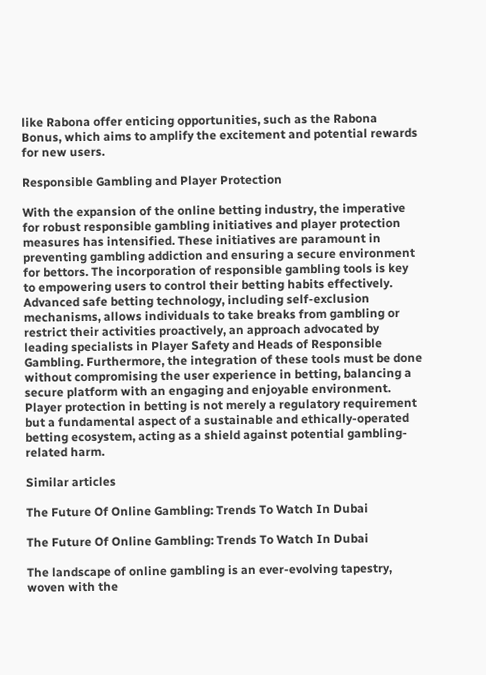like Rabona offer enticing opportunities, such as the Rabona Bonus, which aims to amplify the excitement and potential rewards for new users.

Responsible Gambling and Player Protection

With the expansion of the online betting industry, the imperative for robust responsible gambling initiatives and player protection measures has intensified. These initiatives are paramount in preventing gambling addiction and ensuring a secure environment for bettors. The incorporation of responsible gambling tools is key to empowering users to control their betting habits effectively. Advanced safe betting technology, including self-exclusion mechanisms, allows individuals to take breaks from gambling or restrict their activities proactively, an approach advocated by leading specialists in Player Safety and Heads of Responsible Gambling. Furthermore, the integration of these tools must be done without compromising the user experience in betting, balancing a secure platform with an engaging and enjoyable environment. Player protection in betting is not merely a regulatory requirement but a fundamental aspect of a sustainable and ethically-operated betting ecosystem, acting as a shield against potential gambling-related harm.

Similar articles

The Future Of Online Gambling: Trends To Watch In Dubai

The Future Of Online Gambling: Trends To Watch In Dubai

The landscape of online gambling is an ever-evolving tapestry, woven with the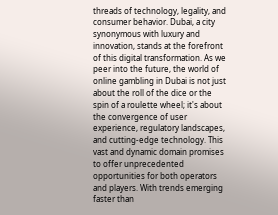threads of technology, legality, and consumer behavior. Dubai, a city synonymous with luxury and innovation, stands at the forefront of this digital transformation. As we peer into the future, the world of online gambling in Dubai is not just about the roll of the dice or the spin of a roulette wheel; it's about the convergence of user experience, regulatory landscapes, and cutting-edge technology. This vast and dynamic domain promises to offer unprecedented opportunities for both operators and players. With trends emerging faster than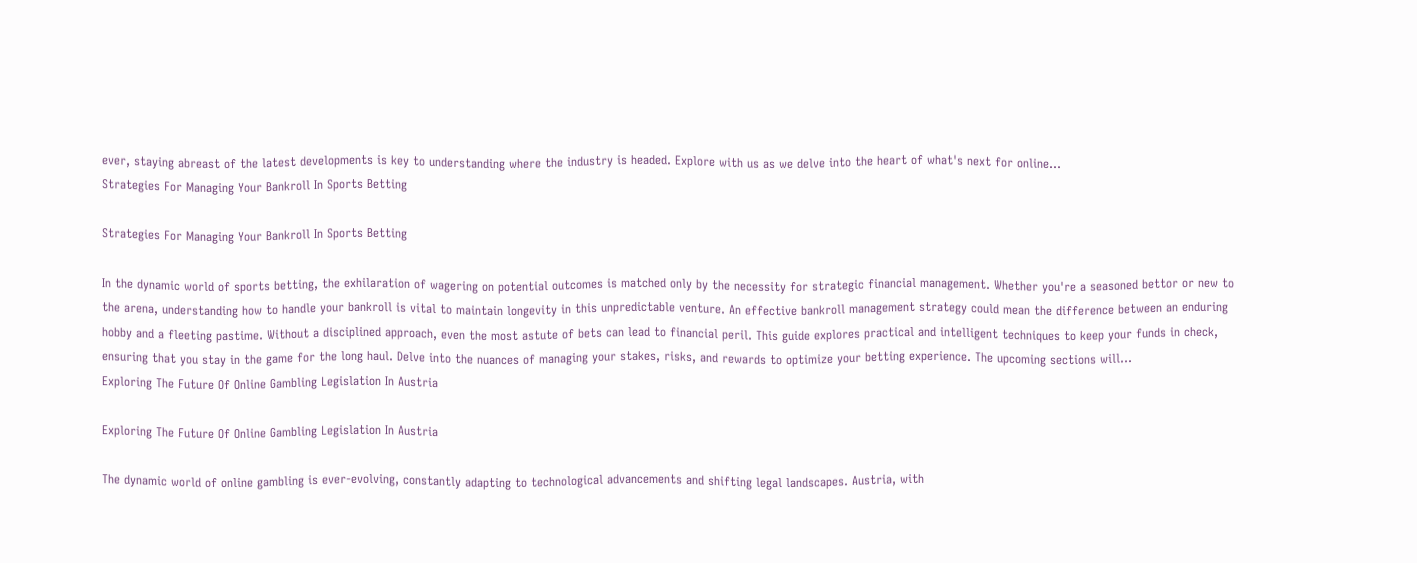ever, staying abreast of the latest developments is key to understanding where the industry is headed. Explore with us as we delve into the heart of what's next for online...
Strategies For Managing Your Bankroll In Sports Betting

Strategies For Managing Your Bankroll In Sports Betting

In the dynamic world of sports betting, the exhilaration of wagering on potential outcomes is matched only by the necessity for strategic financial management. Whether you're a seasoned bettor or new to the arena, understanding how to handle your bankroll is vital to maintain longevity in this unpredictable venture. An effective bankroll management strategy could mean the difference between an enduring hobby and a fleeting pastime. Without a disciplined approach, even the most astute of bets can lead to financial peril. This guide explores practical and intelligent techniques to keep your funds in check, ensuring that you stay in the game for the long haul. Delve into the nuances of managing your stakes, risks, and rewards to optimize your betting experience. The upcoming sections will...
Exploring The Future Of Online Gambling Legislation In Austria

Exploring The Future Of Online Gambling Legislation In Austria

The dynamic world of online gambling is ever-evolving, constantly adapting to technological advancements and shifting legal landscapes. Austria, with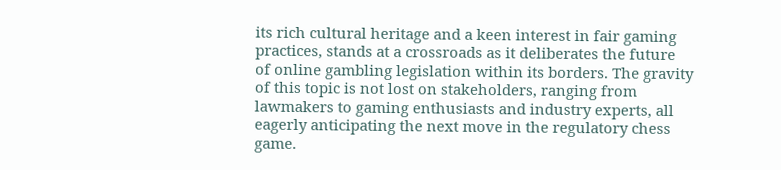its rich cultural heritage and a keen interest in fair gaming practices, stands at a crossroads as it deliberates the future of online gambling legislation within its borders. The gravity of this topic is not lost on stakeholders, ranging from lawmakers to gaming enthusiasts and industry experts, all eagerly anticipating the next move in the regulatory chess game.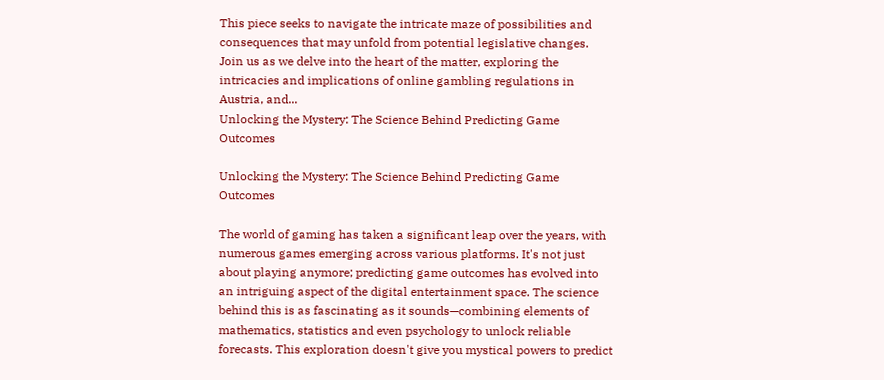This piece seeks to navigate the intricate maze of possibilities and consequences that may unfold from potential legislative changes. Join us as we delve into the heart of the matter, exploring the intricacies and implications of online gambling regulations in Austria, and...
Unlocking the Mystery: The Science Behind Predicting Game Outcomes

Unlocking the Mystery: The Science Behind Predicting Game Outcomes

The world of gaming has taken a significant leap over the years, with numerous games emerging across various platforms. It's not just about playing anymore; predicting game outcomes has evolved into an intriguing aspect of the digital entertainment space. The science behind this is as fascinating as it sounds—combining elements of mathematics, statistics and even psychology to unlock reliable forecasts. This exploration doesn't give you mystical powers to predict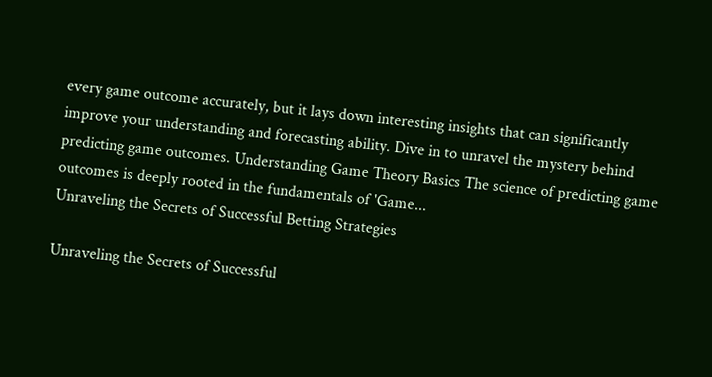every game outcome accurately, but it lays down interesting insights that can significantly improve your understanding and forecasting ability. Dive in to unravel the mystery behind predicting game outcomes. Understanding Game Theory Basics The science of predicting game outcomes is deeply rooted in the fundamentals of 'Game...
Unraveling the Secrets of Successful Betting Strategies

Unraveling the Secrets of Successful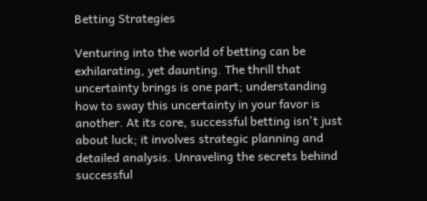Betting Strategies

Venturing into the world of betting can be exhilarating, yet daunting. The thrill that uncertainty brings is one part; understanding how to sway this uncertainty in your favor is another. At its core, successful betting isn't just about luck; it involves strategic planning and detailed analysis. Unraveling the secrets behind successful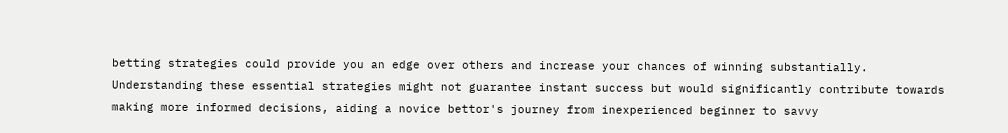betting strategies could provide you an edge over others and increase your chances of winning substantially. Understanding these essential strategies might not guarantee instant success but would significantly contribute towards making more informed decisions, aiding a novice bettor's journey from inexperienced beginner to savvy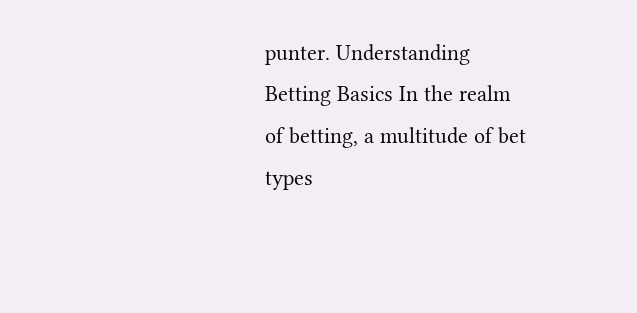punter. Understanding Betting Basics In the realm of betting, a multitude of bet types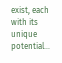exist, each with its unique potential...